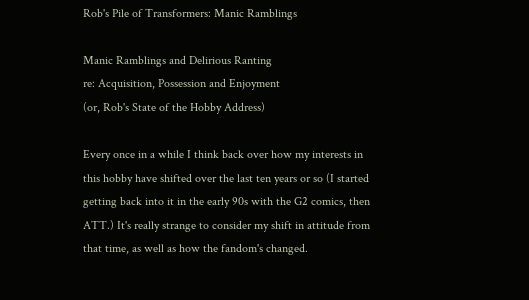Rob's Pile of Transformers: Manic Ramblings

Manic Ramblings and Delirious Ranting
re: Acquisition, Possession and Enjoyment
(or, Rob's State of the Hobby Address)

Every once in a while I think back over how my interests in this hobby have shifted over the last ten years or so (I started getting back into it in the early 90s with the G2 comics, then ATT.) It's really strange to consider my shift in attitude from that time, as well as how the fandom's changed.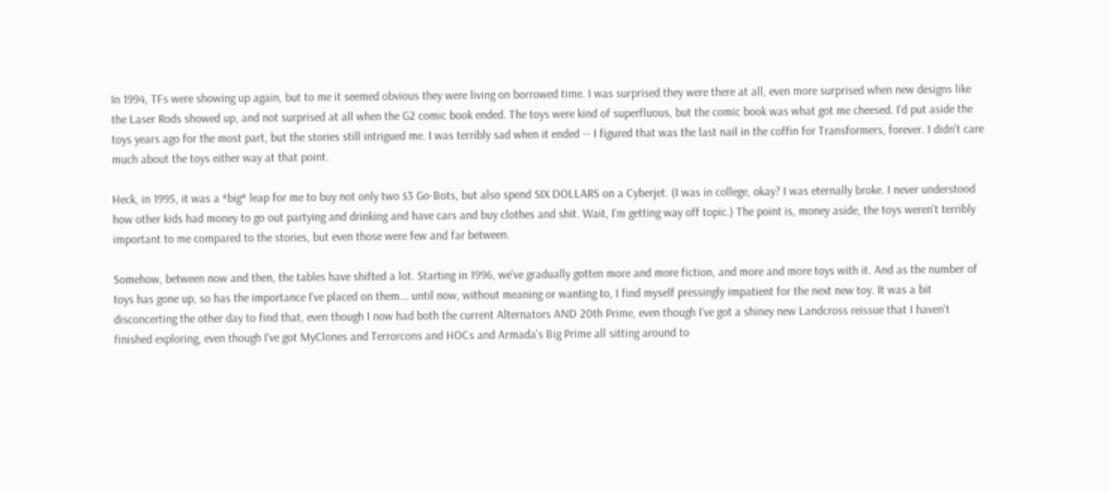In 1994, TFs were showing up again, but to me it seemed obvious they were living on borrowed time. I was surprised they were there at all, even more surprised when new designs like the Laser Rods showed up, and not surprised at all when the G2 comic book ended. The toys were kind of superfluous, but the comic book was what got me cheesed. I'd put aside the toys years ago for the most part, but the stories still intrigued me. I was terribly sad when it ended -- I figured that was the last nail in the coffin for Transformers, forever. I didn't care much about the toys either way at that point.

Heck, in 1995, it was a *big* leap for me to buy not only two $3 Go-Bots, but also spend SIX DOLLARS on a Cyberjet. (I was in college, okay? I was eternally broke. I never understood how other kids had money to go out partying and drinking and have cars and buy clothes and shit. Wait, I'm getting way off topic.) The point is, money aside, the toys weren't terribly important to me compared to the stories, but even those were few and far between.

Somehow, between now and then, the tables have shifted a lot. Starting in 1996, we've gradually gotten more and more fiction, and more and more toys with it. And as the number of toys has gone up, so has the importance I've placed on them... until now, without meaning or wanting to, I find myself pressingly impatient for the next new toy. It was a bit disconcerting the other day to find that, even though I now had both the current Alternators AND 20th Prime, even though I've got a shiney new Landcross reissue that I haven't finished exploring, even though I've got MyClones and Terrorcons and HOCs and Armada's Big Prime all sitting around to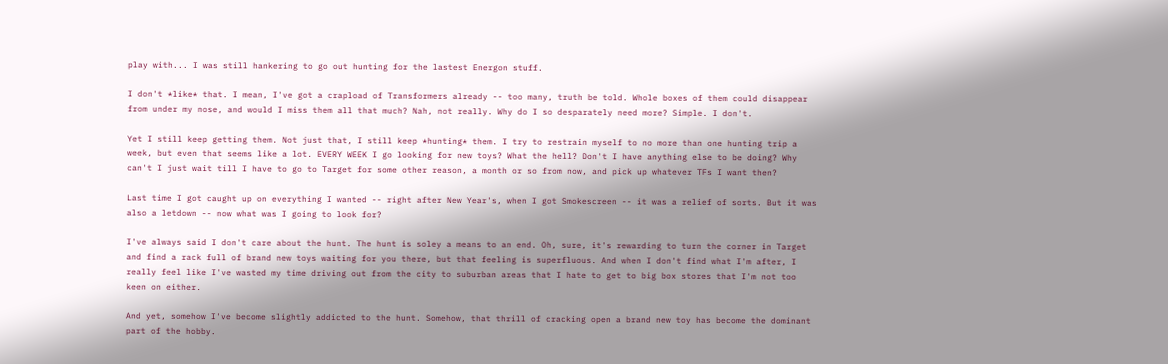play with... I was still hankering to go out hunting for the lastest Energon stuff.

I don't *like* that. I mean, I've got a crapload of Transformers already -- too many, truth be told. Whole boxes of them could disappear from under my nose, and would I miss them all that much? Nah, not really. Why do I so desparately need more? Simple. I don't.

Yet I still keep getting them. Not just that, I still keep *hunting* them. I try to restrain myself to no more than one hunting trip a week, but even that seems like a lot. EVERY WEEK I go looking for new toys? What the hell? Don't I have anything else to be doing? Why can't I just wait till I have to go to Target for some other reason, a month or so from now, and pick up whatever TFs I want then?

Last time I got caught up on everything I wanted -- right after New Year's, when I got Smokescreen -- it was a relief of sorts. But it was also a letdown -- now what was I going to look for?

I've always said I don't care about the hunt. The hunt is soley a means to an end. Oh, sure, it's rewarding to turn the corner in Target and find a rack full of brand new toys waiting for you there, but that feeling is superfluous. And when I don't find what I'm after, I really feel like I've wasted my time driving out from the city to suburban areas that I hate to get to big box stores that I'm not too keen on either.

And yet, somehow I've become slightly addicted to the hunt. Somehow, that thrill of cracking open a brand new toy has become the dominant part of the hobby.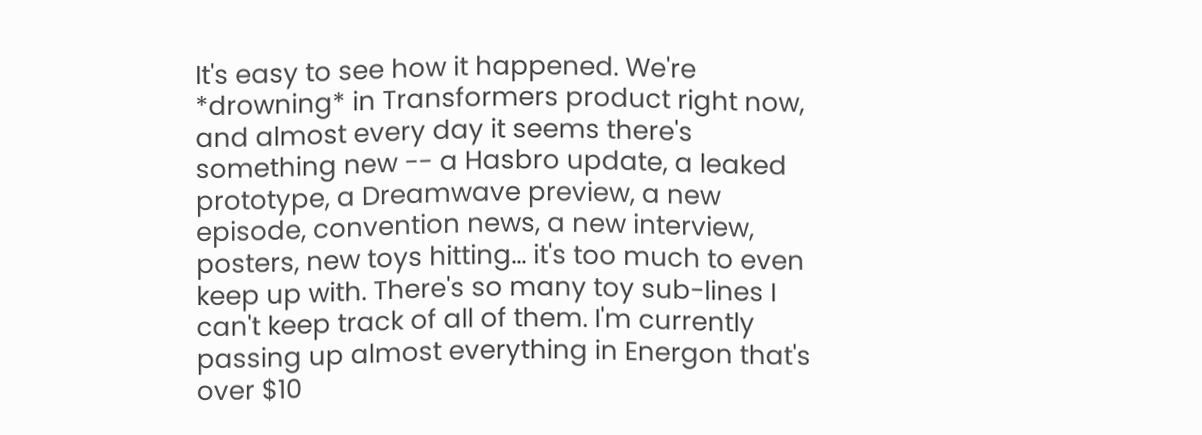It's easy to see how it happened. We're *drowning* in Transformers product right now, and almost every day it seems there's something new -- a Hasbro update, a leaked prototype, a Dreamwave preview, a new episode, convention news, a new interview, posters, new toys hitting... it's too much to even keep up with. There's so many toy sub-lines I can't keep track of all of them. I'm currently passing up almost everything in Energon that's over $10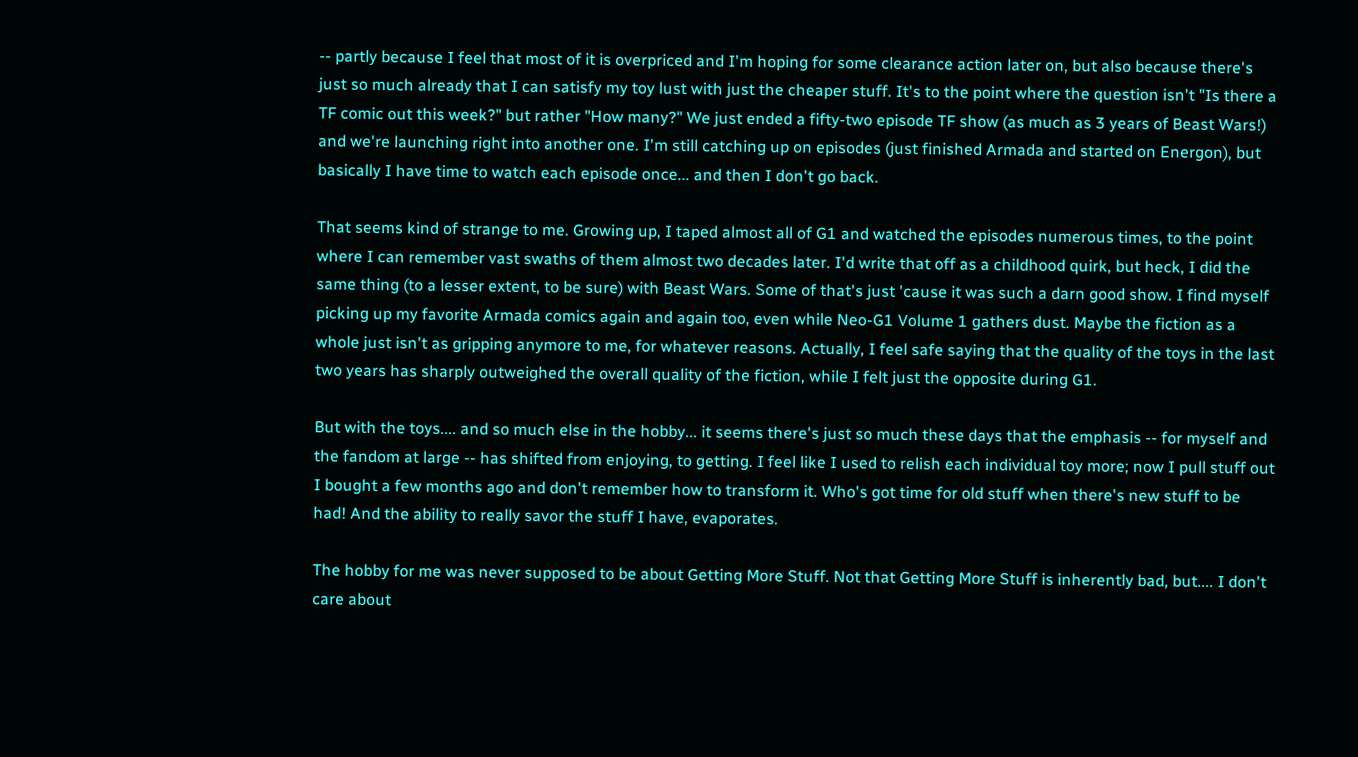-- partly because I feel that most of it is overpriced and I'm hoping for some clearance action later on, but also because there's just so much already that I can satisfy my toy lust with just the cheaper stuff. It's to the point where the question isn't "Is there a TF comic out this week?" but rather "How many?" We just ended a fifty-two episode TF show (as much as 3 years of Beast Wars!) and we're launching right into another one. I'm still catching up on episodes (just finished Armada and started on Energon), but basically I have time to watch each episode once... and then I don't go back.

That seems kind of strange to me. Growing up, I taped almost all of G1 and watched the episodes numerous times, to the point where I can remember vast swaths of them almost two decades later. I'd write that off as a childhood quirk, but heck, I did the same thing (to a lesser extent, to be sure) with Beast Wars. Some of that's just 'cause it was such a darn good show. I find myself picking up my favorite Armada comics again and again too, even while Neo-G1 Volume 1 gathers dust. Maybe the fiction as a whole just isn't as gripping anymore to me, for whatever reasons. Actually, I feel safe saying that the quality of the toys in the last two years has sharply outweighed the overall quality of the fiction, while I felt just the opposite during G1.

But with the toys.... and so much else in the hobby... it seems there's just so much these days that the emphasis -- for myself and the fandom at large -- has shifted from enjoying, to getting. I feel like I used to relish each individual toy more; now I pull stuff out I bought a few months ago and don't remember how to transform it. Who's got time for old stuff when there's new stuff to be had! And the ability to really savor the stuff I have, evaporates.

The hobby for me was never supposed to be about Getting More Stuff. Not that Getting More Stuff is inherently bad, but.... I don't care about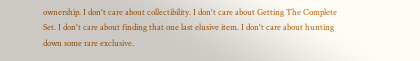ownership. I don't care about collectibility. I don't care about Getting The Complete Set. I don't care about finding that one last elusive item. I don't care about hunting down some rare exclusive.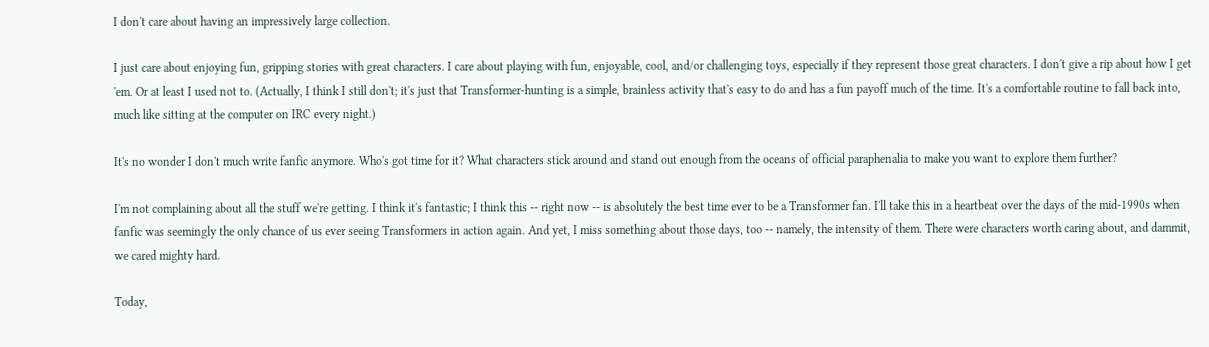I don't care about having an impressively large collection.

I just care about enjoying fun, gripping stories with great characters. I care about playing with fun, enjoyable, cool, and/or challenging toys, especially if they represent those great characters. I don't give a rip about how I get 'em. Or at least I used not to. (Actually, I think I still don't; it's just that Transformer-hunting is a simple, brainless activity that's easy to do and has a fun payoff much of the time. It's a comfortable routine to fall back into, much like sitting at the computer on IRC every night.)

It's no wonder I don't much write fanfic anymore. Who's got time for it? What characters stick around and stand out enough from the oceans of official paraphenalia to make you want to explore them further?

I'm not complaining about all the stuff we're getting. I think it's fantastic; I think this -- right now -- is absolutely the best time ever to be a Transformer fan. I'll take this in a heartbeat over the days of the mid-1990s when fanfic was seemingly the only chance of us ever seeing Transformers in action again. And yet, I miss something about those days, too -- namely, the intensity of them. There were characters worth caring about, and dammit, we cared mighty hard.

Today,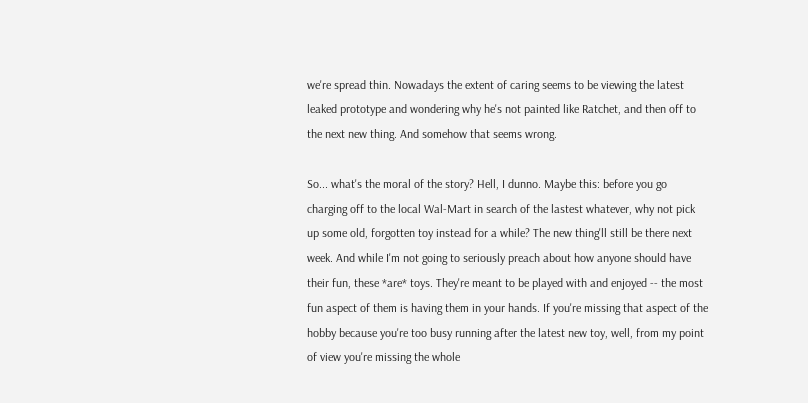we're spread thin. Nowadays the extent of caring seems to be viewing the latest leaked prototype and wondering why he's not painted like Ratchet, and then off to the next new thing. And somehow that seems wrong.

So... what's the moral of the story? Hell, I dunno. Maybe this: before you go charging off to the local Wal-Mart in search of the lastest whatever, why not pick up some old, forgotten toy instead for a while? The new thing'll still be there next week. And while I'm not going to seriously preach about how anyone should have their fun, these *are* toys. They're meant to be played with and enjoyed -- the most fun aspect of them is having them in your hands. If you're missing that aspect of the hobby because you're too busy running after the latest new toy, well, from my point of view you're missing the whole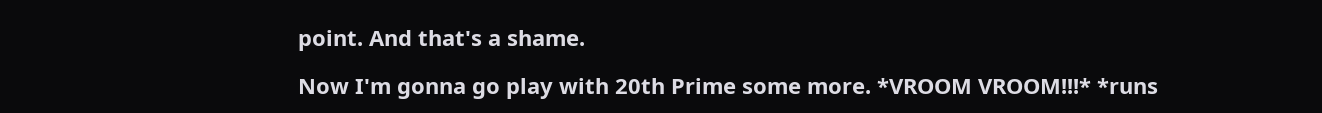point. And that's a shame.

Now I'm gonna go play with 20th Prime some more. *VROOM VROOM!!!* *runs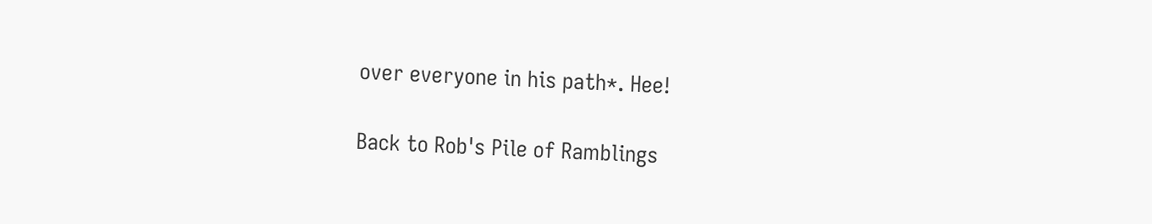over everyone in his path*. Hee!

Back to Rob's Pile of Ramblings